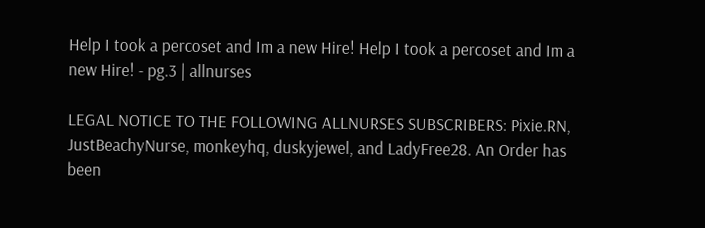Help I took a percoset and Im a new Hire! Help I took a percoset and Im a new Hire! - pg.3 | allnurses

LEGAL NOTICE TO THE FOLLOWING ALLNURSES SUBSCRIBERS: Pixie.RN, JustBeachyNurse, monkeyhq, duskyjewel, and LadyFree28. An Order has been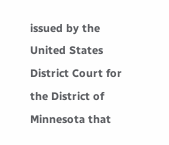issued by the United States District Court for the District of Minnesota that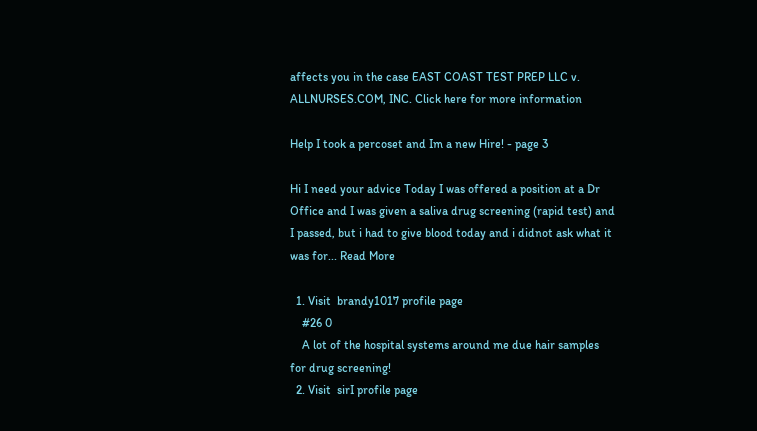affects you in the case EAST COAST TEST PREP LLC v. ALLNURSES.COM, INC. Click here for more information

Help I took a percoset and Im a new Hire! - page 3

Hi I need your advice Today I was offered a position at a Dr Office and I was given a saliva drug screening (rapid test) and I passed, but i had to give blood today and i didnot ask what it was for... Read More

  1. Visit  brandy1017 profile page
    #26 0
    A lot of the hospital systems around me due hair samples for drug screening!
  2. Visit  sirI profile page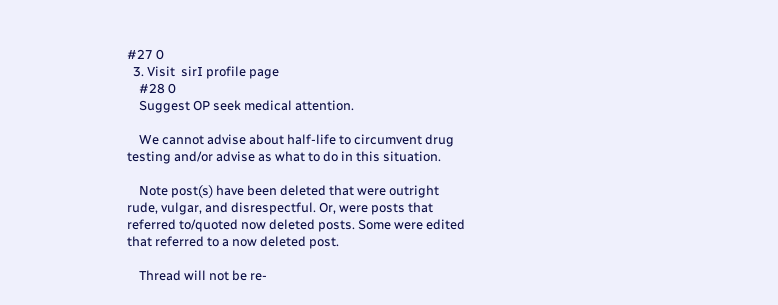#27 0
  3. Visit  sirI profile page
    #28 0
    Suggest OP seek medical attention.

    We cannot advise about half-life to circumvent drug testing and/or advise as what to do in this situation.

    Note post(s) have been deleted that were outright rude, vulgar, and disrespectful. Or, were posts that referred to/quoted now deleted posts. Some were edited that referred to a now deleted post.

    Thread will not be re-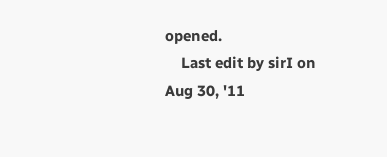opened.
    Last edit by sirI on Aug 30, '11